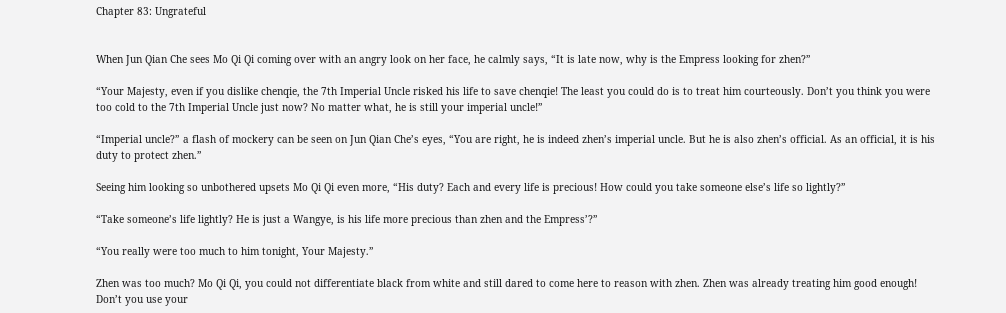Chapter 83: Ungrateful


When Jun Qian Che sees Mo Qi Qi coming over with an angry look on her face, he calmly says, “It is late now, why is the Empress looking for zhen?”

“Your Majesty, even if you dislike chenqie, the 7th Imperial Uncle risked his life to save chenqie! The least you could do is to treat him courteously. Don’t you think you were too cold to the 7th Imperial Uncle just now? No matter what, he is still your imperial uncle!”

“Imperial uncle?” a flash of mockery can be seen on Jun Qian Che’s eyes, “You are right, he is indeed zhen’s imperial uncle. But he is also zhen’s official. As an official, it is his duty to protect zhen.”

Seeing him looking so unbothered upsets Mo Qi Qi even more, “His duty? Each and every life is precious! How could you take someone else’s life so lightly?”

“Take someone’s life lightly? He is just a Wangye, is his life more precious than zhen and the Empress’?”

“You really were too much to him tonight, Your Majesty.”

Zhen was too much? Mo Qi Qi, you could not differentiate black from white and still dared to come here to reason with zhen. Zhen was already treating him good enough! Don’t you use your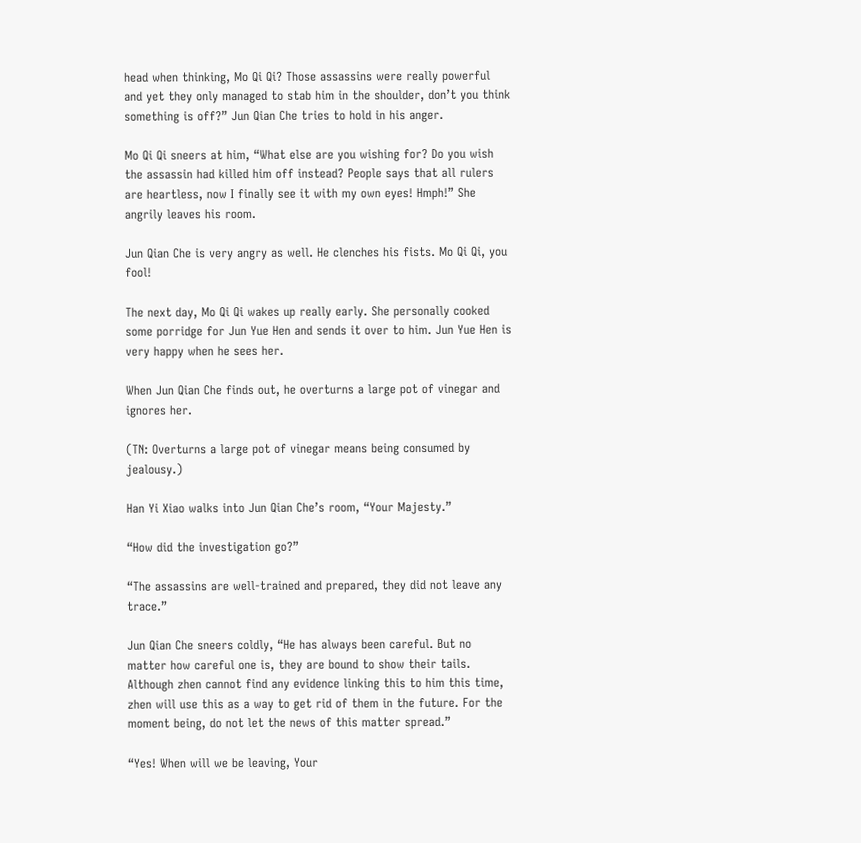head when thinking, Mo Qi Qi? Those assassins were really powerful and yet they only managed to stab him in the shoulder, don’t you think something is off?” Jun Qian Che tries to hold in his anger.

Mo Qi Qi sneers at him, “What else are you wishing for? Do you wish the assassin had killed him off instead? People says that all rulers are heartless, now I finally see it with my own eyes! Hmph!” She angrily leaves his room.

Jun Qian Che is very angry as well. He clenches his fists. Mo Qi Qi, you fool!

The next day, Mo Qi Qi wakes up really early. She personally cooked some porridge for Jun Yue Hen and sends it over to him. Jun Yue Hen is very happy when he sees her.

When Jun Qian Che finds out, he overturns a large pot of vinegar and ignores her.

(TN: Overturns a large pot of vinegar means being consumed by jealousy.)

Han Yi Xiao walks into Jun Qian Che’s room, “Your Majesty.”

“How did the investigation go?”

“The assassins are well-trained and prepared, they did not leave any trace.”

Jun Qian Che sneers coldly, “He has always been careful. But no matter how careful one is, they are bound to show their tails. Although zhen cannot find any evidence linking this to him this time, zhen will use this as a way to get rid of them in the future. For the moment being, do not let the news of this matter spread.”

“Yes! When will we be leaving, Your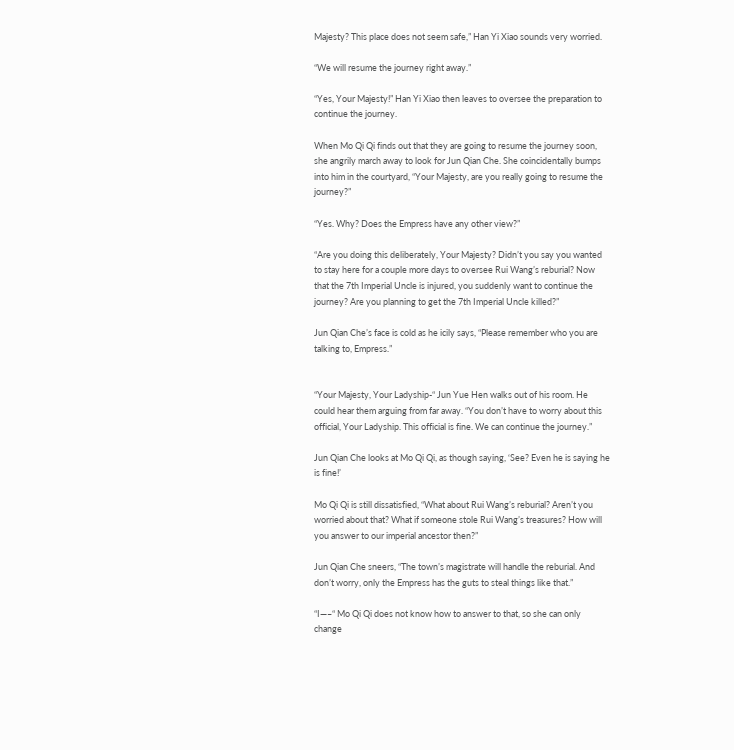Majesty? This place does not seem safe,” Han Yi Xiao sounds very worried.

“We will resume the journey right away.”

“Yes, Your Majesty!” Han Yi Xiao then leaves to oversee the preparation to continue the journey.

When Mo Qi Qi finds out that they are going to resume the journey soon, she angrily march away to look for Jun Qian Che. She coincidentally bumps into him in the courtyard, “Your Majesty, are you really going to resume the journey?”

“Yes. Why? Does the Empress have any other view?”

“Are you doing this deliberately, Your Majesty? Didn’t you say you wanted to stay here for a couple more days to oversee Rui Wang’s reburial? Now that the 7th Imperial Uncle is injured, you suddenly want to continue the journey? Are you planning to get the 7th Imperial Uncle killed?”

Jun Qian Che’s face is cold as he icily says, “Please remember who you are talking to, Empress.”


“Your Majesty, Your Ladyship-“ Jun Yue Hen walks out of his room. He could hear them arguing from far away. “You don’t have to worry about this official, Your Ladyship. This official is fine. We can continue the journey.”

Jun Qian Che looks at Mo Qi Qi, as though saying, ‘See? Even he is saying he is fine!’

Mo Qi Qi is still dissatisfied, “What about Rui Wang’s reburial? Aren’t you worried about that? What if someone stole Rui Wang’s treasures? How will you answer to our imperial ancestor then?”

Jun Qian Che sneers, “The town’s magistrate will handle the reburial. And don’t worry, only the Empress has the guts to steal things like that.”

“I—–“ Mo Qi Qi does not know how to answer to that, so she can only change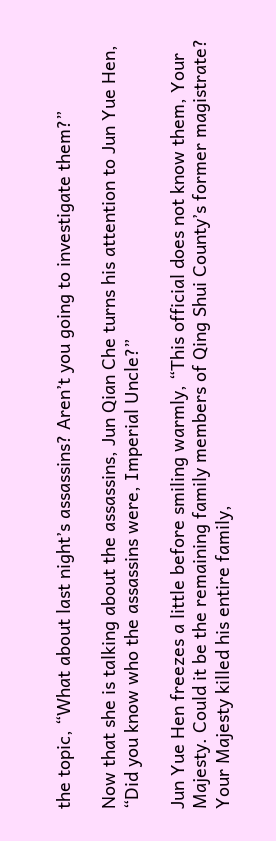the topic, “What about last night’s assassins? Aren’t you going to investigate them?”

Now that she is talking about the assassins, Jun Qian Che turns his attention to Jun Yue Hen, “Did you know who the assassins were, Imperial Uncle?”

Jun Yue Hen freezes a little before smiling warmly, “This official does not know them, Your Majesty. Could it be the remaining family members of Qing Shui County’s former magistrate? Your Majesty killed his entire family,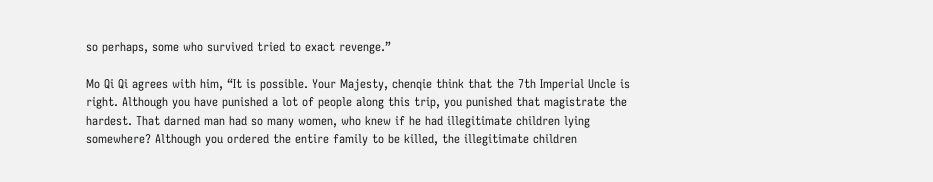so perhaps, some who survived tried to exact revenge.”

Mo Qi Qi agrees with him, “It is possible. Your Majesty, chenqie think that the 7th Imperial Uncle is right. Although you have punished a lot of people along this trip, you punished that magistrate the hardest. That darned man had so many women, who knew if he had illegitimate children lying somewhere? Although you ordered the entire family to be killed, the illegitimate children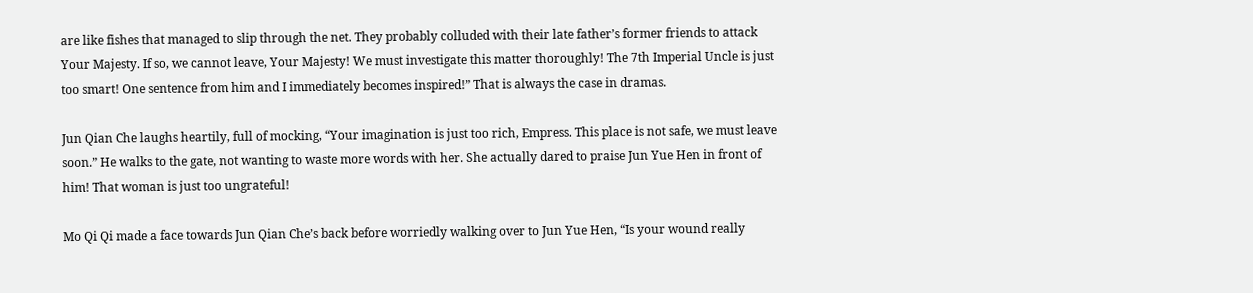are like fishes that managed to slip through the net. They probably colluded with their late father’s former friends to attack Your Majesty. If so, we cannot leave, Your Majesty! We must investigate this matter thoroughly! The 7th Imperial Uncle is just too smart! One sentence from him and I immediately becomes inspired!” That is always the case in dramas.

Jun Qian Che laughs heartily, full of mocking, “Your imagination is just too rich, Empress. This place is not safe, we must leave soon.” He walks to the gate, not wanting to waste more words with her. She actually dared to praise Jun Yue Hen in front of him! That woman is just too ungrateful!

Mo Qi Qi made a face towards Jun Qian Che’s back before worriedly walking over to Jun Yue Hen, “Is your wound really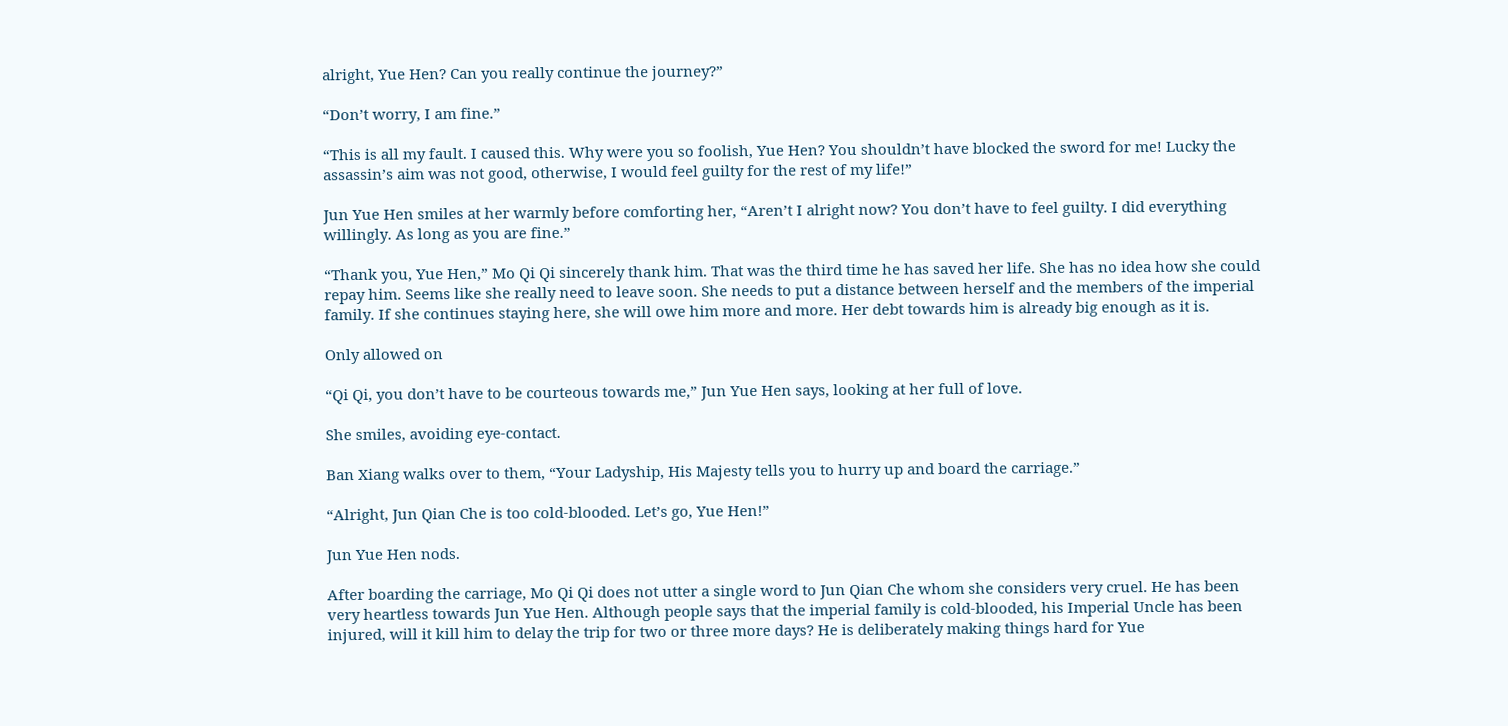alright, Yue Hen? Can you really continue the journey?”

“Don’t worry, I am fine.”

“This is all my fault. I caused this. Why were you so foolish, Yue Hen? You shouldn’t have blocked the sword for me! Lucky the assassin’s aim was not good, otherwise, I would feel guilty for the rest of my life!”

Jun Yue Hen smiles at her warmly before comforting her, “Aren’t I alright now? You don’t have to feel guilty. I did everything willingly. As long as you are fine.”

“Thank you, Yue Hen,” Mo Qi Qi sincerely thank him. That was the third time he has saved her life. She has no idea how she could repay him. Seems like she really need to leave soon. She needs to put a distance between herself and the members of the imperial family. If she continues staying here, she will owe him more and more. Her debt towards him is already big enough as it is.

Only allowed on

“Qi Qi, you don’t have to be courteous towards me,” Jun Yue Hen says, looking at her full of love.

She smiles, avoiding eye-contact.

Ban Xiang walks over to them, “Your Ladyship, His Majesty tells you to hurry up and board the carriage.”

“Alright, Jun Qian Che is too cold-blooded. Let’s go, Yue Hen!”

Jun Yue Hen nods.

After boarding the carriage, Mo Qi Qi does not utter a single word to Jun Qian Che whom she considers very cruel. He has been very heartless towards Jun Yue Hen. Although people says that the imperial family is cold-blooded, his Imperial Uncle has been injured, will it kill him to delay the trip for two or three more days? He is deliberately making things hard for Yue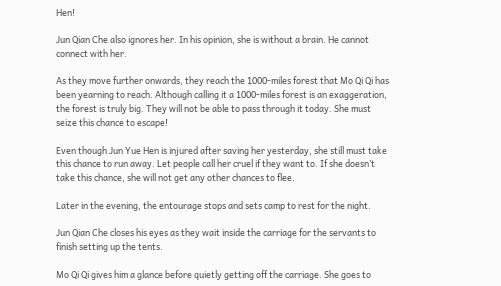Hen!

Jun Qian Che also ignores her. In his opinion, she is without a brain. He cannot connect with her.

As they move further onwards, they reach the 1000-miles forest that Mo Qi Qi has been yearning to reach. Although calling it a 1000-miles forest is an exaggeration, the forest is truly big. They will not be able to pass through it today. She must seize this chance to escape!

Even though Jun Yue Hen is injured after saving her yesterday, she still must take this chance to run away. Let people call her cruel if they want to. If she doesn’t take this chance, she will not get any other chances to flee.

Later in the evening, the entourage stops and sets camp to rest for the night.

Jun Qian Che closes his eyes as they wait inside the carriage for the servants to finish setting up the tents.

Mo Qi Qi gives him a glance before quietly getting off the carriage. She goes to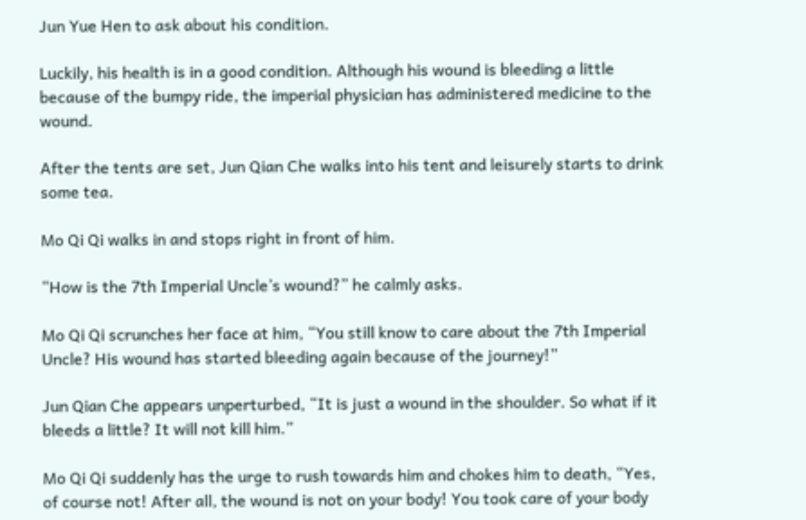Jun Yue Hen to ask about his condition.

Luckily, his health is in a good condition. Although his wound is bleeding a little because of the bumpy ride, the imperial physician has administered medicine to the wound.

After the tents are set, Jun Qian Che walks into his tent and leisurely starts to drink some tea.

Mo Qi Qi walks in and stops right in front of him.

“How is the 7th Imperial Uncle’s wound?” he calmly asks.

Mo Qi Qi scrunches her face at him, “You still know to care about the 7th Imperial Uncle? His wound has started bleeding again because of the journey!”

Jun Qian Che appears unperturbed, “It is just a wound in the shoulder. So what if it bleeds a little? It will not kill him.”

Mo Qi Qi suddenly has the urge to rush towards him and chokes him to death, “Yes, of course not! After all, the wound is not on your body! You took care of your body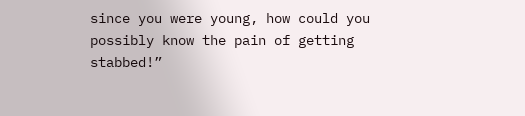since you were young, how could you possibly know the pain of getting stabbed!”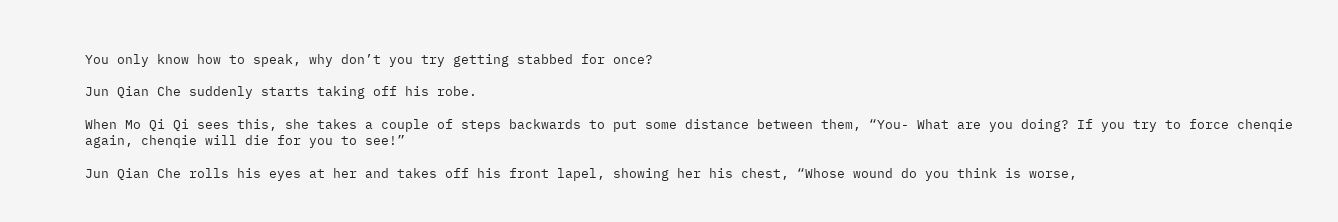You only know how to speak, why don’t you try getting stabbed for once?

Jun Qian Che suddenly starts taking off his robe.

When Mo Qi Qi sees this, she takes a couple of steps backwards to put some distance between them, “You- What are you doing? If you try to force chenqie again, chenqie will die for you to see!”

Jun Qian Che rolls his eyes at her and takes off his front lapel, showing her his chest, “Whose wound do you think is worse,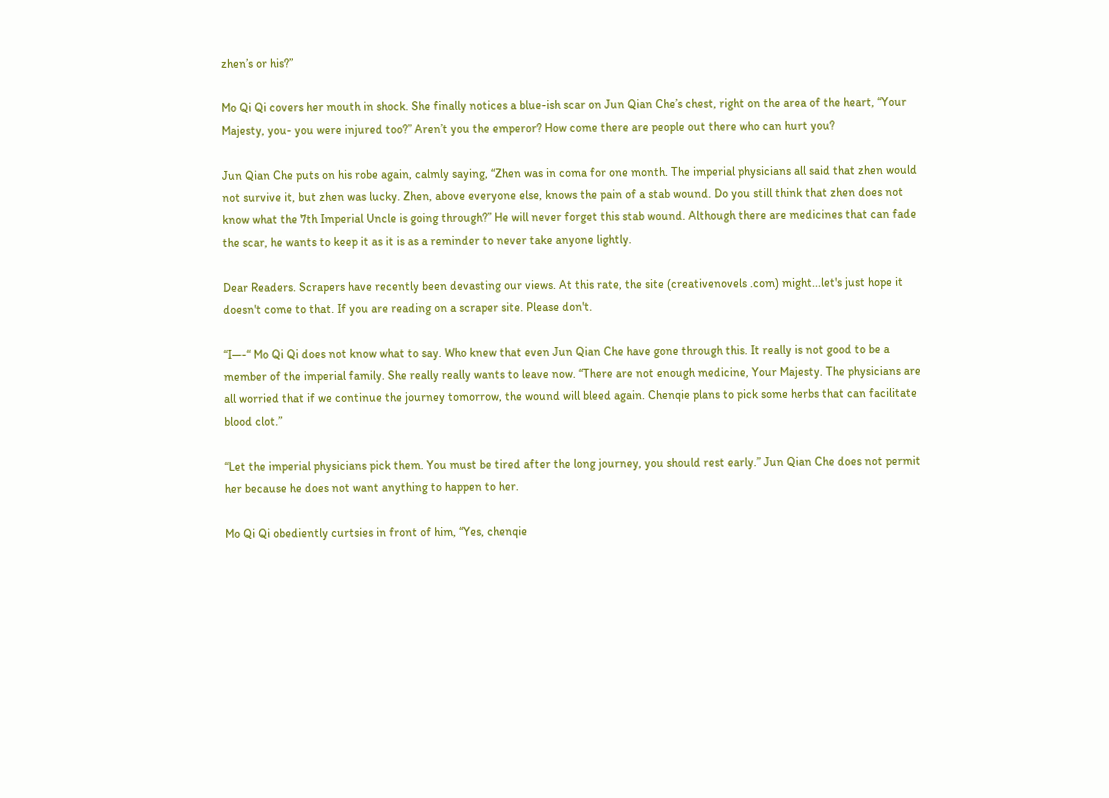zhen’s or his?”

Mo Qi Qi covers her mouth in shock. She finally notices a blue-ish scar on Jun Qian Che’s chest, right on the area of the heart, “Your Majesty, you- you were injured too?” Aren’t you the emperor? How come there are people out there who can hurt you?

Jun Qian Che puts on his robe again, calmly saying, “Zhen was in coma for one month. The imperial physicians all said that zhen would not survive it, but zhen was lucky. Zhen, above everyone else, knows the pain of a stab wound. Do you still think that zhen does not know what the 7th Imperial Uncle is going through?” He will never forget this stab wound. Although there are medicines that can fade the scar, he wants to keep it as it is as a reminder to never take anyone lightly.

Dear Readers. Scrapers have recently been devasting our views. At this rate, the site (creativenovels .com) might...let's just hope it doesn't come to that. If you are reading on a scraper site. Please don't.

“I—-“ Mo Qi Qi does not know what to say. Who knew that even Jun Qian Che have gone through this. It really is not good to be a member of the imperial family. She really really wants to leave now. “There are not enough medicine, Your Majesty. The physicians are all worried that if we continue the journey tomorrow, the wound will bleed again. Chenqie plans to pick some herbs that can facilitate blood clot.”

“Let the imperial physicians pick them. You must be tired after the long journey, you should rest early.” Jun Qian Che does not permit her because he does not want anything to happen to her.

Mo Qi Qi obediently curtsies in front of him, “Yes, chenqie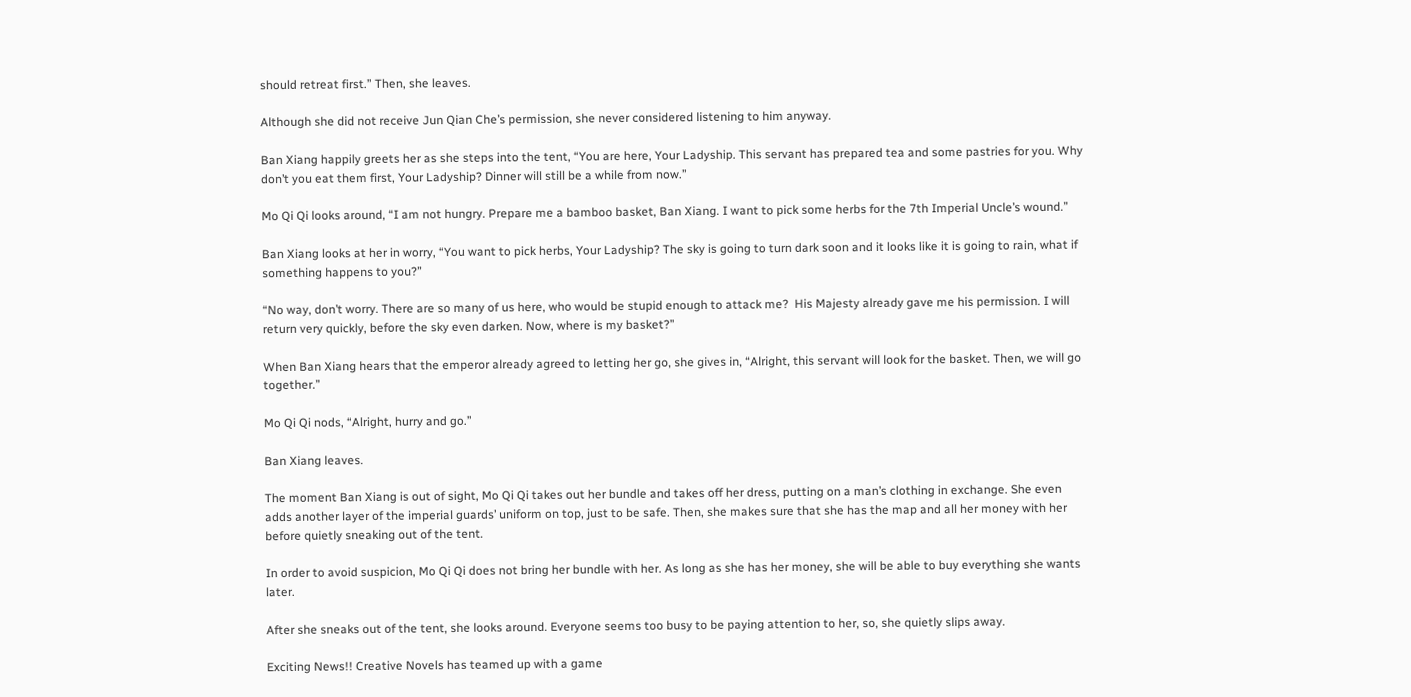should retreat first.” Then, she leaves.

Although she did not receive Jun Qian Che’s permission, she never considered listening to him anyway.

Ban Xiang happily greets her as she steps into the tent, “You are here, Your Ladyship. This servant has prepared tea and some pastries for you. Why don’t you eat them first, Your Ladyship? Dinner will still be a while from now.”

Mo Qi Qi looks around, “I am not hungry. Prepare me a bamboo basket, Ban Xiang. I want to pick some herbs for the 7th Imperial Uncle’s wound.”

Ban Xiang looks at her in worry, “You want to pick herbs, Your Ladyship? The sky is going to turn dark soon and it looks like it is going to rain, what if something happens to you?”

“No way, don’t worry. There are so many of us here, who would be stupid enough to attack me?  His Majesty already gave me his permission. I will return very quickly, before the sky even darken. Now, where is my basket?”

When Ban Xiang hears that the emperor already agreed to letting her go, she gives in, “Alright, this servant will look for the basket. Then, we will go together.”

Mo Qi Qi nods, “Alright, hurry and go.”

Ban Xiang leaves.

The moment Ban Xiang is out of sight, Mo Qi Qi takes out her bundle and takes off her dress, putting on a man’s clothing in exchange. She even adds another layer of the imperial guards’ uniform on top, just to be safe. Then, she makes sure that she has the map and all her money with her before quietly sneaking out of the tent.

In order to avoid suspicion, Mo Qi Qi does not bring her bundle with her. As long as she has her money, she will be able to buy everything she wants later.

After she sneaks out of the tent, she looks around. Everyone seems too busy to be paying attention to her, so, she quietly slips away.

Exciting News!! Creative Novels has teamed up with a game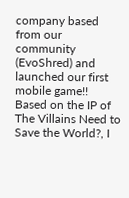company based from our community (EvoShred) and launched our first mobile game!! Based on the IP of The Villains Need to Save the World?, I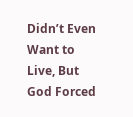Didn’t Even Want to Live, But God Forced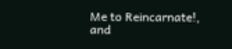Me to Reincarnate!, and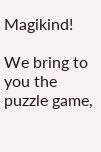Magikind!

We bring to you the puzzle game,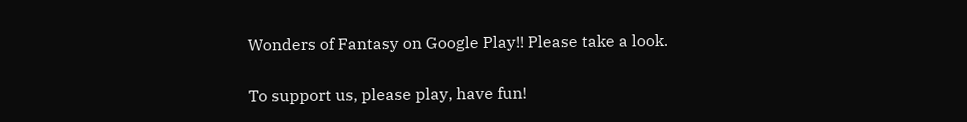Wonders of Fantasy on Google Play!! Please take a look.

To support us, please play, have fun!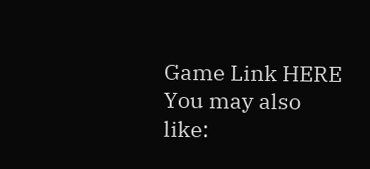Game Link HERE
You may also like: